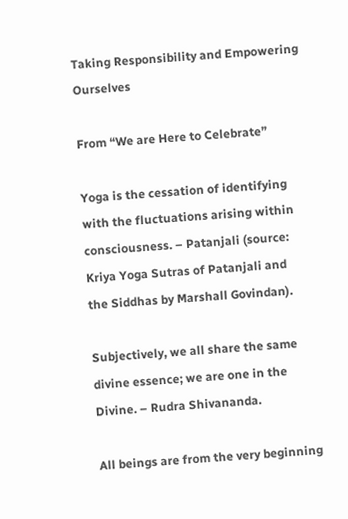Taking Responsibility and Empowering Ourselves

From “We are Here to Celebrate”

Yoga is the cessation of identifying with the fluctuations arising within
consciousness. – Patanjali (source: Kriya Yoga Sutras of Patanjali and
the Siddhas by Marshall Govindan).

Subjectively, we all share the same divine essence; we are one in the
Divine. – Rudra Shivananda.

All beings are from the very beginning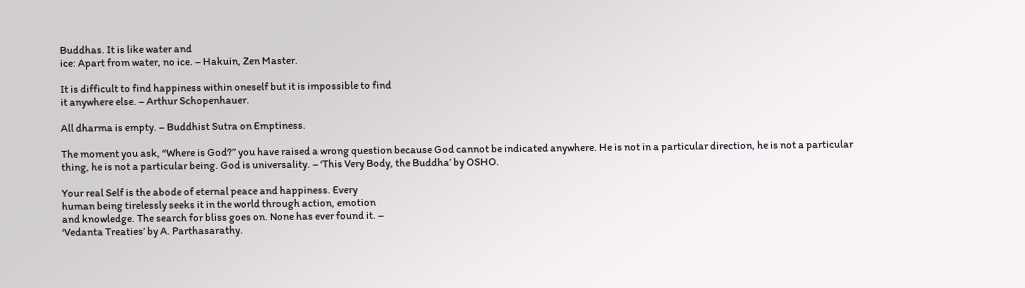Buddhas. It is like water and
ice: Apart from water, no ice. – Hakuin, Zen Master.

It is difficult to find happiness within oneself but it is impossible to find
it anywhere else. – Arthur Schopenhauer.

All dharma is empty. – Buddhist Sutra on Emptiness.

The moment you ask, “Where is God?” you have raised a wrong question because God cannot be indicated anywhere. He is not in a particular direction, he is not a particular thing, he is not a particular being. God is universality. – ‘This Very Body, the Buddha’ by OSHO.

Your real Self is the abode of eternal peace and happiness. Every
human being tirelessly seeks it in the world through action, emotion
and knowledge. The search for bliss goes on. None has ever found it. –
‘Vedanta Treaties’ by A. Parthasarathy.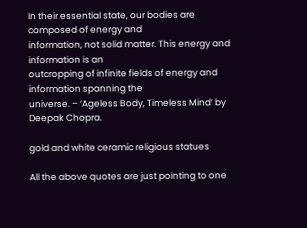In their essential state, our bodies are composed of energy and
information, not solid matter. This energy and information is an
outcropping of infinite fields of energy and information spanning the
universe. – ‘Ageless Body, Timeless Mind’ by Deepak Chopra.

gold and white ceramic religious statues

All the above quotes are just pointing to one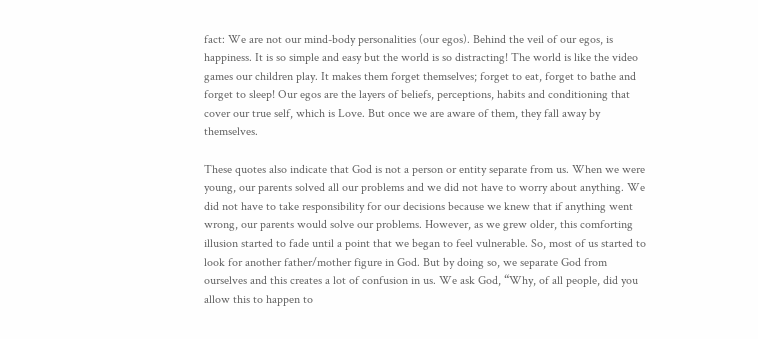fact: We are not our mind-body personalities (our egos). Behind the veil of our egos, is happiness. It is so simple and easy but the world is so distracting! The world is like the video games our children play. It makes them forget themselves; forget to eat, forget to bathe and forget to sleep! Our egos are the layers of beliefs, perceptions, habits and conditioning that cover our true self, which is Love. But once we are aware of them, they fall away by themselves.

These quotes also indicate that God is not a person or entity separate from us. When we were young, our parents solved all our problems and we did not have to worry about anything. We did not have to take responsibility for our decisions because we knew that if anything went wrong, our parents would solve our problems. However, as we grew older, this comforting illusion started to fade until a point that we began to feel vulnerable. So, most of us started to look for another father/mother figure in God. But by doing so, we separate God from ourselves and this creates a lot of confusion in us. We ask God, “Why, of all people, did you allow this to happen to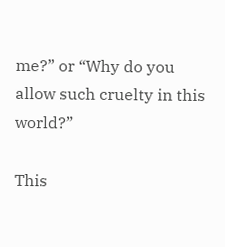me?” or “Why do you allow such cruelty in this world?”

This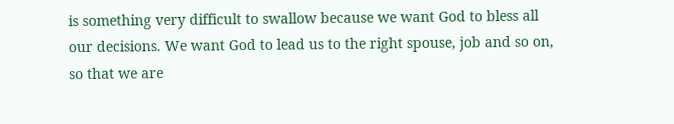is something very difficult to swallow because we want God to bless all our decisions. We want God to lead us to the right spouse, job and so on, so that we are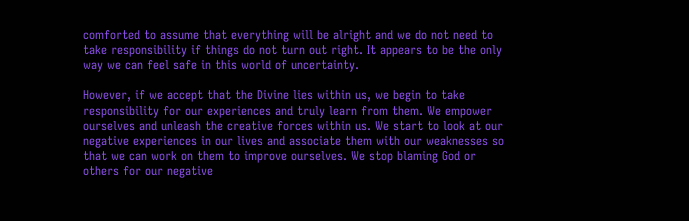comforted to assume that everything will be alright and we do not need to take responsibility if things do not turn out right. It appears to be the only way we can feel safe in this world of uncertainty.

However, if we accept that the Divine lies within us, we begin to take responsibility for our experiences and truly learn from them. We empower ourselves and unleash the creative forces within us. We start to look at our negative experiences in our lives and associate them with our weaknesses so that we can work on them to improve ourselves. We stop blaming God or others for our negative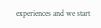experiences and we start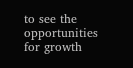to see the opportunities for growth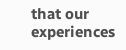that our experiences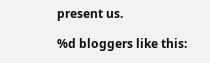present us.

%d bloggers like this: